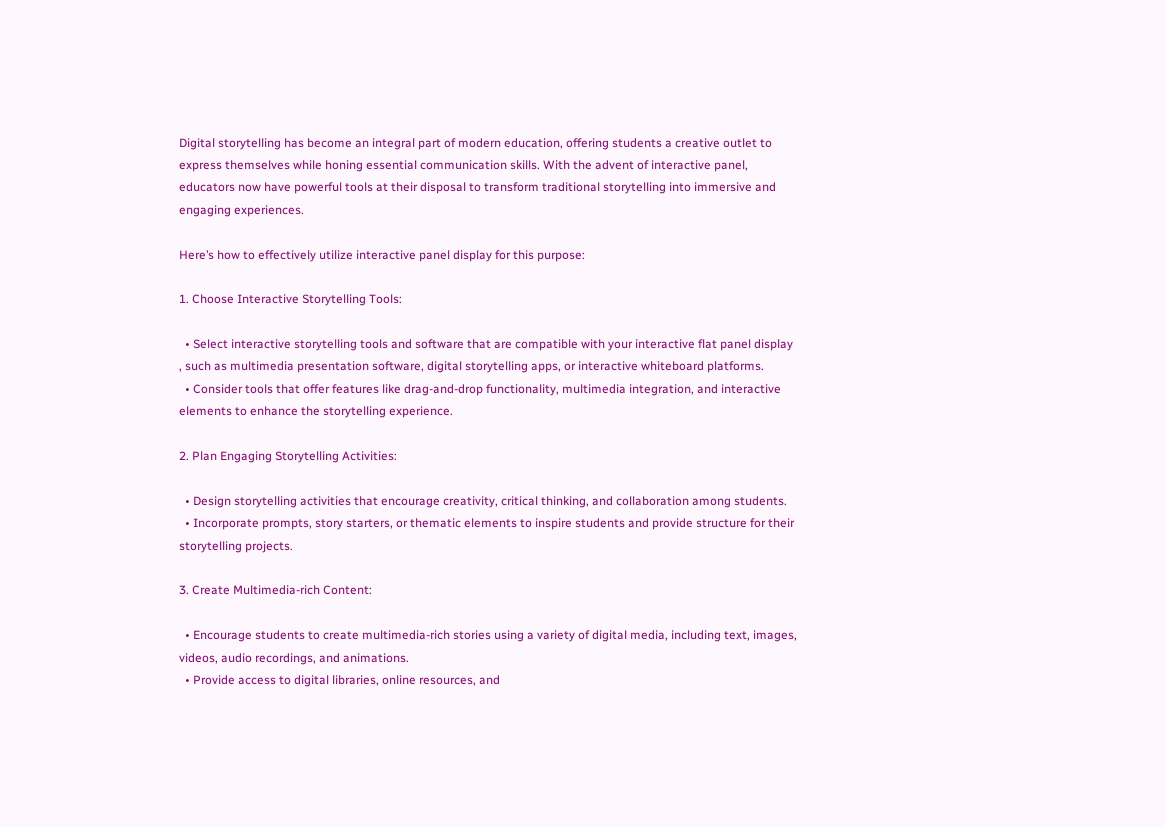Digital storytelling has become an integral part of modern education, offering students a creative outlet to express themselves while honing essential communication skills. With the advent of interactive panel, educators now have powerful tools at their disposal to transform traditional storytelling into immersive and engaging experiences.

Here’s how to effectively utilize interactive panel display for this purpose:

1. Choose Interactive Storytelling Tools:

  • Select interactive storytelling tools and software that are compatible with your interactive flat panel display , such as multimedia presentation software, digital storytelling apps, or interactive whiteboard platforms.
  • Consider tools that offer features like drag-and-drop functionality, multimedia integration, and interactive elements to enhance the storytelling experience.

2. Plan Engaging Storytelling Activities:

  • Design storytelling activities that encourage creativity, critical thinking, and collaboration among students.
  • Incorporate prompts, story starters, or thematic elements to inspire students and provide structure for their storytelling projects.

3. Create Multimedia-rich Content:

  • Encourage students to create multimedia-rich stories using a variety of digital media, including text, images, videos, audio recordings, and animations.
  • Provide access to digital libraries, online resources, and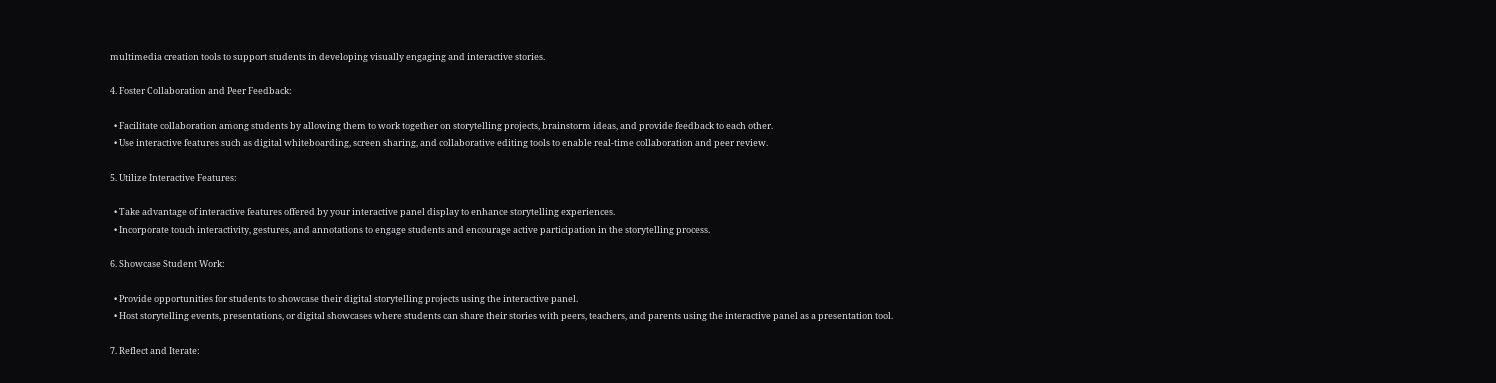multimedia creation tools to support students in developing visually engaging and interactive stories.

4. Foster Collaboration and Peer Feedback:

  • Facilitate collaboration among students by allowing them to work together on storytelling projects, brainstorm ideas, and provide feedback to each other.
  • Use interactive features such as digital whiteboarding, screen sharing, and collaborative editing tools to enable real-time collaboration and peer review.

5. Utilize Interactive Features:

  • Take advantage of interactive features offered by your interactive panel display to enhance storytelling experiences.
  • Incorporate touch interactivity, gestures, and annotations to engage students and encourage active participation in the storytelling process.

6. Showcase Student Work:

  • Provide opportunities for students to showcase their digital storytelling projects using the interactive panel.
  • Host storytelling events, presentations, or digital showcases where students can share their stories with peers, teachers, and parents using the interactive panel as a presentation tool.

7. Reflect and Iterate: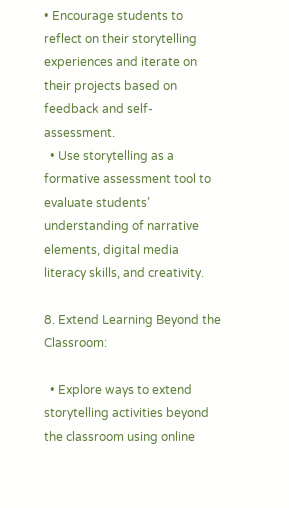• Encourage students to reflect on their storytelling experiences and iterate on their projects based on feedback and self-assessment.
  • Use storytelling as a formative assessment tool to evaluate students’ understanding of narrative elements, digital media literacy skills, and creativity.

8. Extend Learning Beyond the Classroom:

  • Explore ways to extend storytelling activities beyond the classroom using online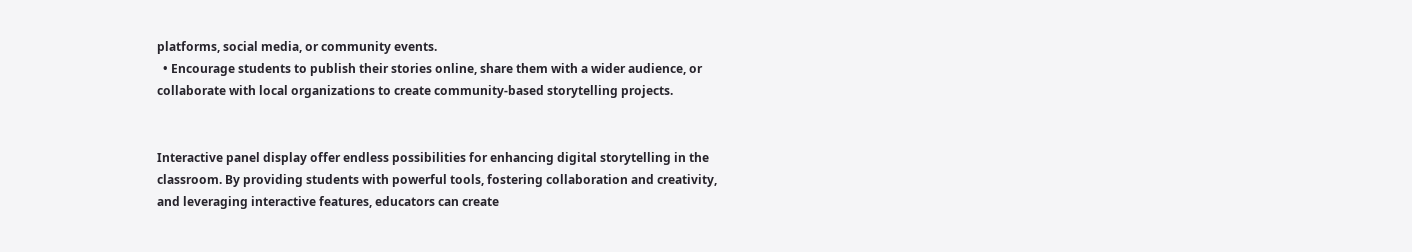platforms, social media, or community events.
  • Encourage students to publish their stories online, share them with a wider audience, or collaborate with local organizations to create community-based storytelling projects.


Interactive panel display offer endless possibilities for enhancing digital storytelling in the classroom. By providing students with powerful tools, fostering collaboration and creativity, and leveraging interactive features, educators can create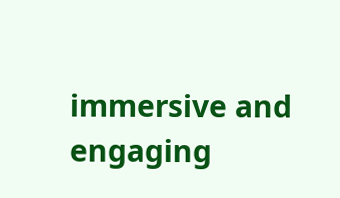immersive and engaging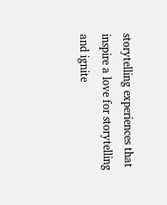storytelling experiences that inspire a love for storytelling and ignite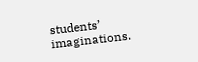students’ imaginations.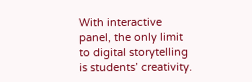With interactive panel, the only limit to digital storytelling is students’ creativity.